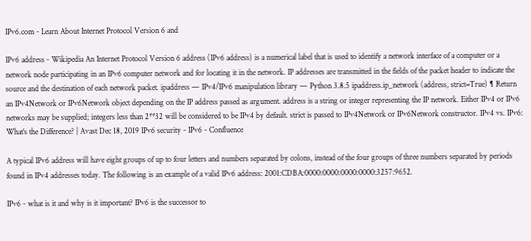IPv6.com - Learn About Internet Protocol Version 6 and

IPv6 address - Wikipedia An Internet Protocol Version 6 address (IPv6 address) is a numerical label that is used to identify a network interface of a computer or a network node participating in an IPv6 computer network and for locating it in the network. IP addresses are transmitted in the fields of the packet header to indicate the source and the destination of each network packet. ipaddress — IPv4/IPv6 manipulation library — Python 3.8.5 ipaddress.ip_network (address, strict=True) ¶ Return an IPv4Network or IPv6Network object depending on the IP address passed as argument. address is a string or integer representing the IP network. Either IPv4 or IPv6 networks may be supplied; integers less than 2**32 will be considered to be IPv4 by default. strict is passed to IPv4Network or IPv6Network constructor. IPv4 vs. IPv6: What’s the Difference? | Avast Dec 18, 2019 IPv6 security - IPv6 - Confluence

A typical IPv6 address will have eight groups of up to four letters and numbers separated by colons, instead of the four groups of three numbers separated by periods found in IPv4 addresses today. The following is an example of a valid IPv6 address: 2001:CDBA:0000:0000:0000:0000:3257:9652.

IPv6 - what is it and why is it important? IPv6 is the successor to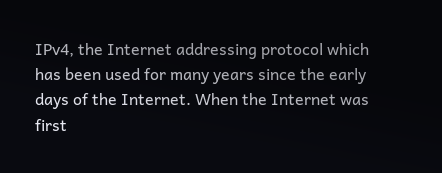IPv4, the Internet addressing protocol which has been used for many years since the early days of the Internet. When the Internet was first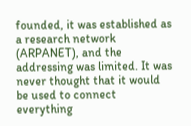founded, it was established as a research network (ARPANET), and the addressing was limited. It was never thought that it would be used to connect everything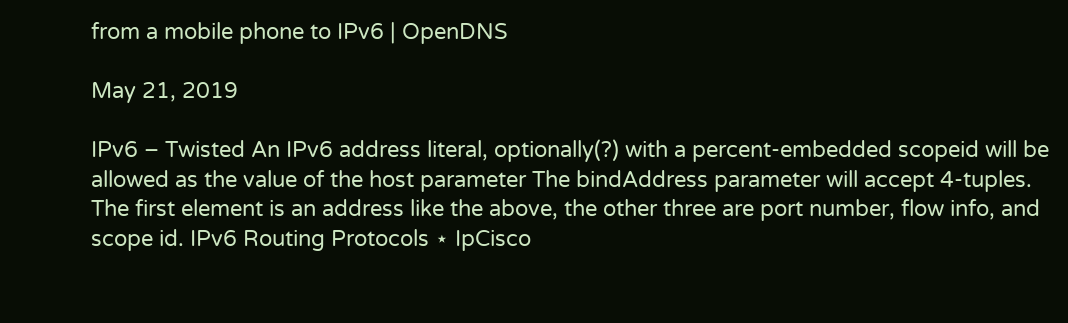from a mobile phone to IPv6 | OpenDNS

May 21, 2019

IPv6 – Twisted An IPv6 address literal, optionally(?) with a percent-embedded scopeid will be allowed as the value of the host parameter The bindAddress parameter will accept 4-tuples. The first element is an address like the above, the other three are port number, flow info, and scope id. IPv6 Routing Protocols ⋆ IpCisco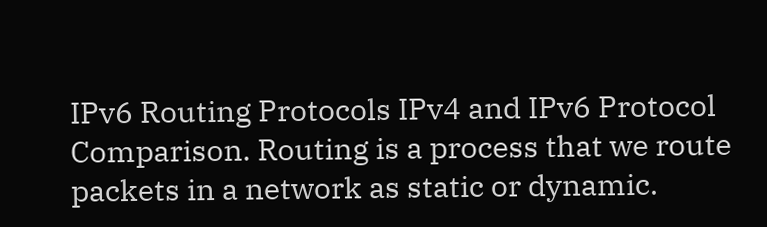IPv6 Routing Protocols IPv4 and IPv6 Protocol Comparison. Routing is a process that we route packets in a network as static or dynamic.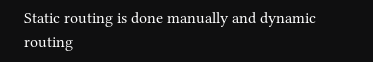Static routing is done manually and dynamic routing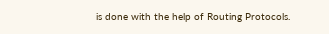is done with the help of Routing Protocols.